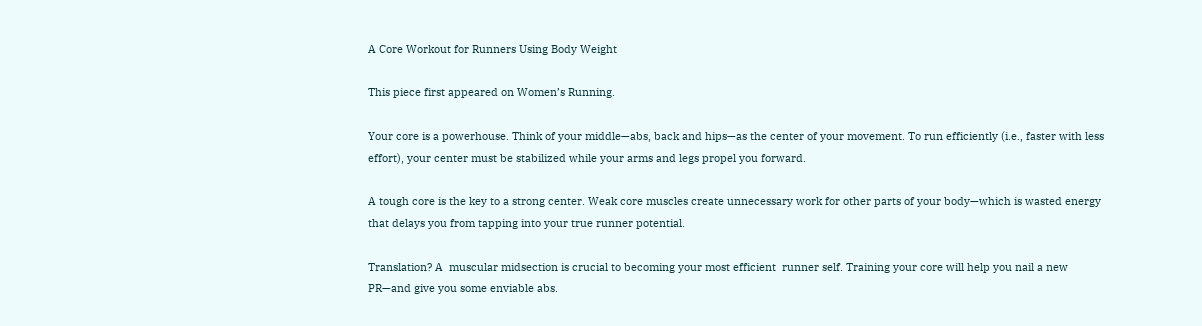A Core Workout for Runners Using Body Weight

This piece first appeared on Women’s Running.

Your core is a powerhouse. Think of your middle—abs, back and hips—as the center of your movement. To run efficiently (i.e., faster with less effort), your center must be stabilized while your arms and legs propel you forward.

A tough core is the key to a strong center. Weak core muscles create unnecessary work for other parts of your body—which is wasted energy that delays you from tapping into your true runner potential.

Translation? A  muscular midsection is crucial to becoming your most efficient  runner self. Training your core will help you nail a new PR—and give you some enviable abs.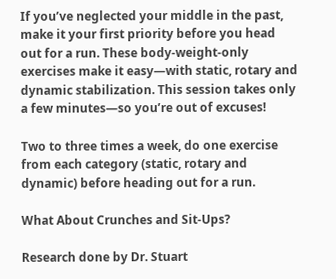If you’ve neglected your middle in the past, make it your first priority before you head out for a run. These body-weight-only exercises make it easy—with static, rotary and dynamic stabilization. This session takes only a few minutes—so you’re out of excuses!

Two to three times a week, do one exercise from each category (static, rotary and dynamic) before heading out for a run.

What About Crunches and Sit-Ups?

Research done by Dr. Stuart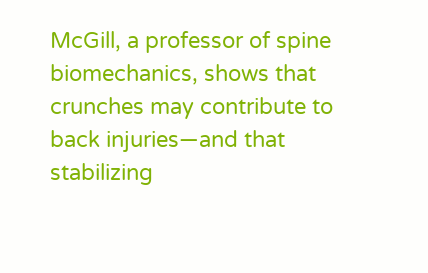McGill, a professor of spine biomechanics, shows that crunches may contribute to back injuries—and that stabilizing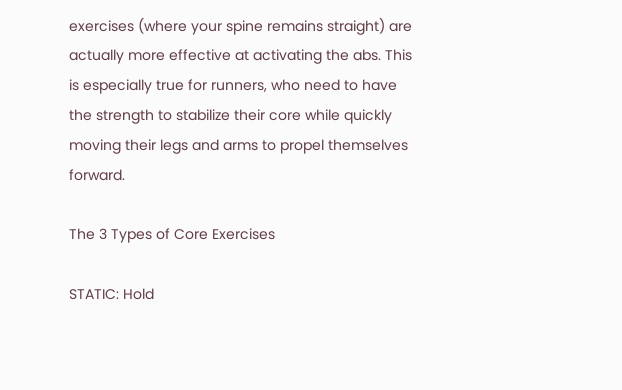exercises (where your spine remains straight) are actually more effective at activating the abs. This is especially true for runners, who need to have the strength to stabilize their core while quickly moving their legs and arms to propel themselves forward.

The 3 Types of Core Exercises

STATIC: Hold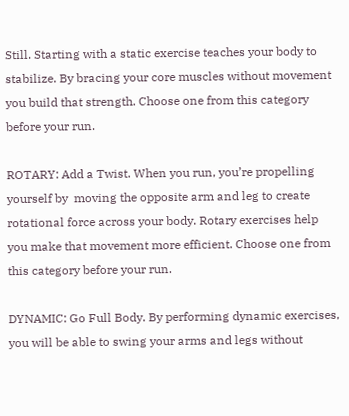Still. Starting with a static exercise teaches your body to stabilize. By bracing your core muscles without movement you build that strength. Choose one from this category before your run.

ROTARY: Add a Twist. When you run, you’re propelling yourself by  moving the opposite arm and leg to create  rotational force across your body. Rotary exercises help you make that movement more efficient. Choose one from this category before your run.

DYNAMIC: Go Full Body. By performing dynamic exercises, you will be able to swing your arms and legs without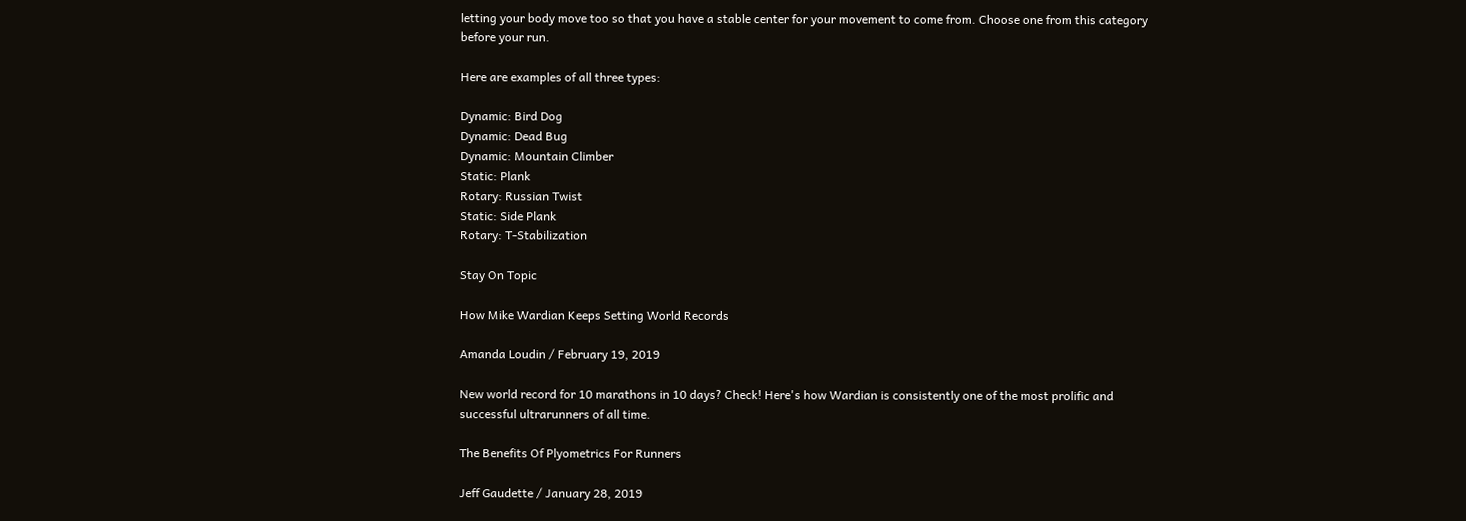letting your body move too so that you have a stable center for your movement to come from. Choose one from this category before your run.

Here are examples of all three types:

Dynamic: Bird Dog
Dynamic: Dead Bug
Dynamic: Mountain Climber
Static: Plank
Rotary: Russian Twist
Static: Side Plank
Rotary: T-Stabilization

Stay On Topic

How Mike Wardian Keeps Setting World Records

Amanda Loudin / February 19, 2019

New world record for 10 marathons in 10 days? Check! Here's how Wardian is consistently one of the most prolific and successful ultrarunners of all time.

The Benefits Of Plyometrics For Runners

Jeff Gaudette / January 28, 2019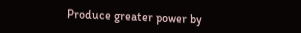Produce greater power by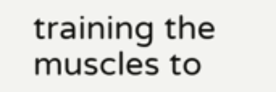training the muscles to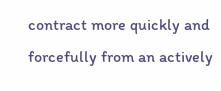contract more quickly and forcefully from an actively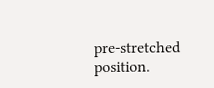pre-stretched position.